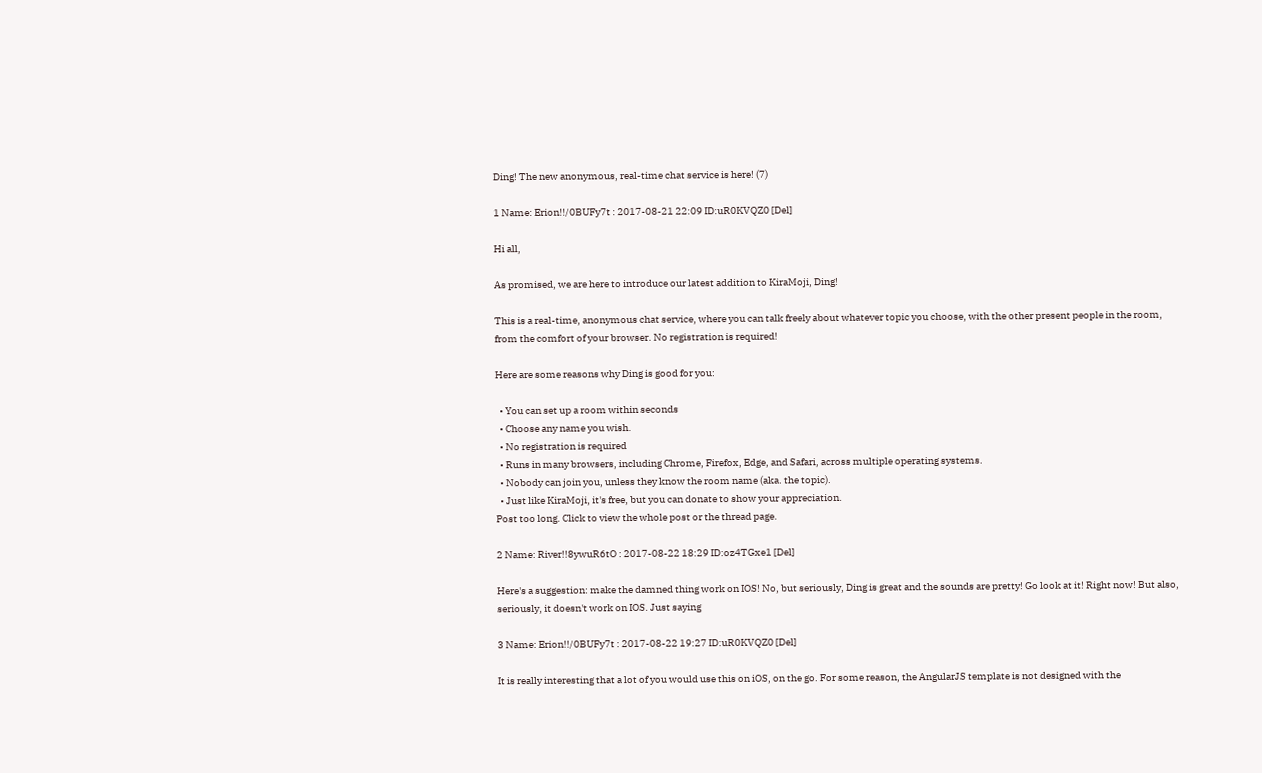Ding! The new anonymous, real-time chat service is here! (7)

1 Name: Erion!!/0BUFy7t : 2017-08-21 22:09 ID:uR0KVQZ0 [Del]

Hi all,

As promised, we are here to introduce our latest addition to KiraMoji, Ding!

This is a real-time, anonymous chat service, where you can talk freely about whatever topic you choose, with the other present people in the room, from the comfort of your browser. No registration is required!

Here are some reasons why Ding is good for you:

  • You can set up a room within seconds
  • Choose any name you wish.
  • No registration is required
  • Runs in many browsers, including Chrome, Firefox, Edge, and Safari, across multiple operating systems.
  • Nobody can join you, unless they know the room name (aka. the topic).
  • Just like KiraMoji, it's free, but you can donate to show your appreciation.
Post too long. Click to view the whole post or the thread page.

2 Name: River!!8ywuR6tO : 2017-08-22 18:29 ID:oz4TGxe1 [Del]

Here's a suggestion: make the damned thing work on IOS! No, but seriously, Ding is great and the sounds are pretty! Go look at it! Right now! But also, seriously, it doesn't work on IOS. Just saying

3 Name: Erion!!/0BUFy7t : 2017-08-22 19:27 ID:uR0KVQZ0 [Del]

It is really interesting that a lot of you would use this on iOS, on the go. For some reason, the AngularJS template is not designed with the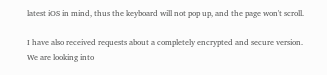latest iOS in mind, thus the keyboard will not pop up, and the page won't scroll.

I have also received requests about a completely encrypted and secure version. We are looking into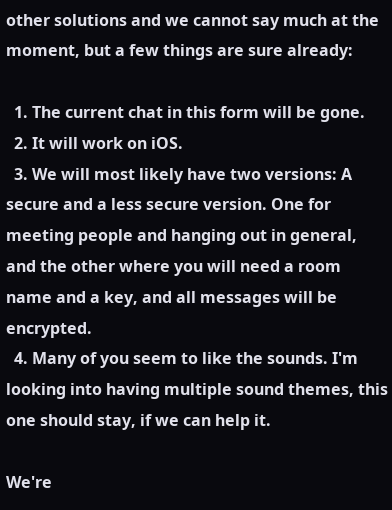other solutions and we cannot say much at the moment, but a few things are sure already:

  1. The current chat in this form will be gone.
  2. It will work on iOS.
  3. We will most likely have two versions: A secure and a less secure version. One for meeting people and hanging out in general, and the other where you will need a room name and a key, and all messages will be encrypted.
  4. Many of you seem to like the sounds. I'm looking into having multiple sound themes, this one should stay, if we can help it.

We're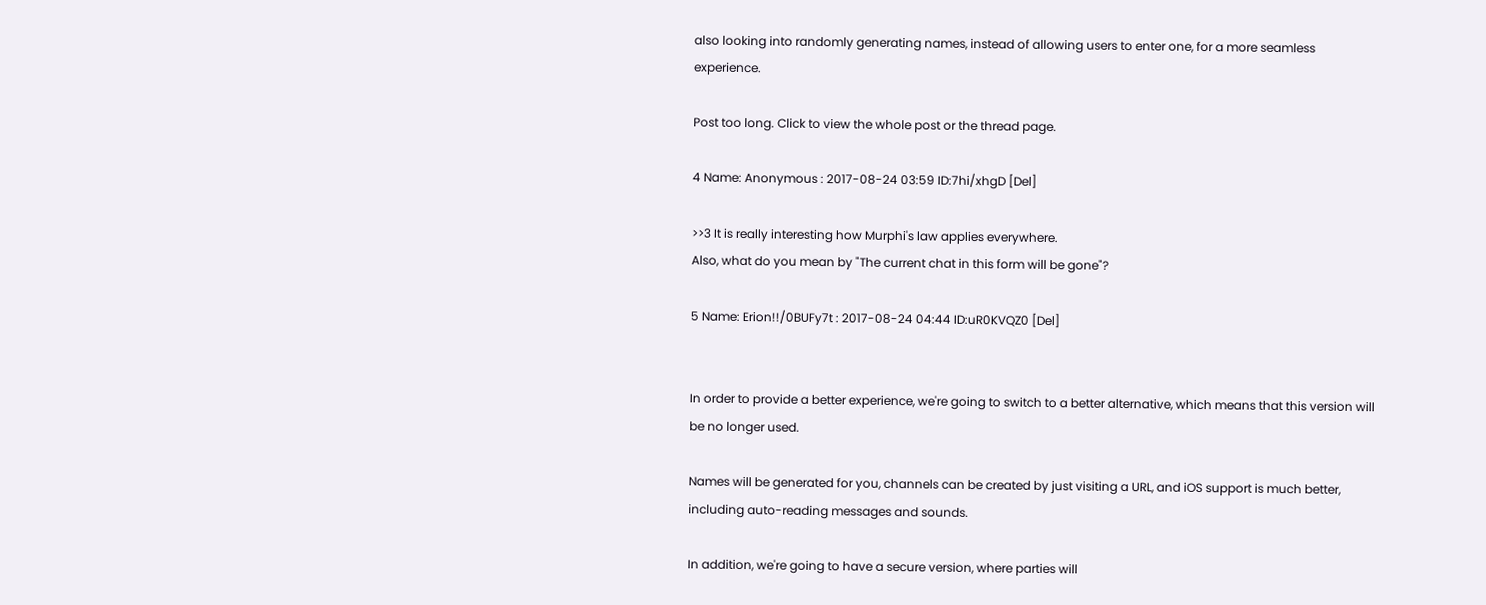also looking into randomly generating names, instead of allowing users to enter one, for a more seamless experience.

Post too long. Click to view the whole post or the thread page.

4 Name: Anonymous : 2017-08-24 03:59 ID:7hi/xhgD [Del]

>>3 It is really interesting how Murphi's law applies everywhere.
Also, what do you mean by "The current chat in this form will be gone"?

5 Name: Erion!!/0BUFy7t : 2017-08-24 04:44 ID:uR0KVQZ0 [Del]


In order to provide a better experience, we're going to switch to a better alternative, which means that this version will be no longer used.

Names will be generated for you, channels can be created by just visiting a URL, and iOS support is much better, including auto-reading messages and sounds.

In addition, we're going to have a secure version, where parties will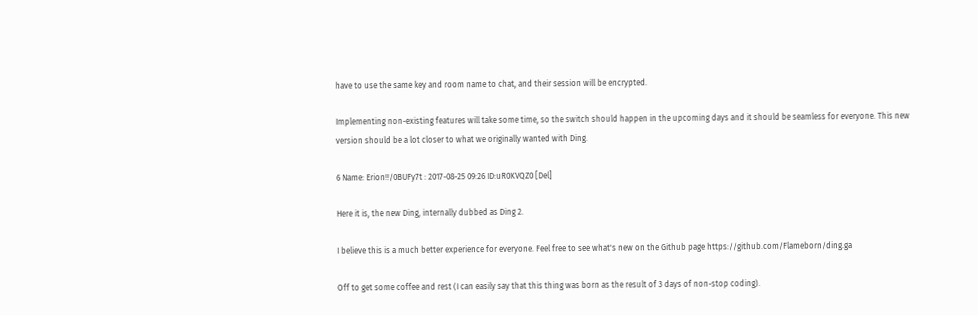have to use the same key and room name to chat, and their session will be encrypted.

Implementing non-existing features will take some time, so the switch should happen in the upcoming days and it should be seamless for everyone. This new version should be a lot closer to what we originally wanted with Ding.

6 Name: Erion!!/0BUFy7t : 2017-08-25 09:26 ID:uR0KVQZ0 [Del]

Here it is, the new Ding, internally dubbed as Ding 2.

I believe this is a much better experience for everyone. Feel free to see what's new on the Github page https://github.com/Flameborn/ding.ga

Off to get some coffee and rest (I can easily say that this thing was born as the result of 3 days of non-stop coding).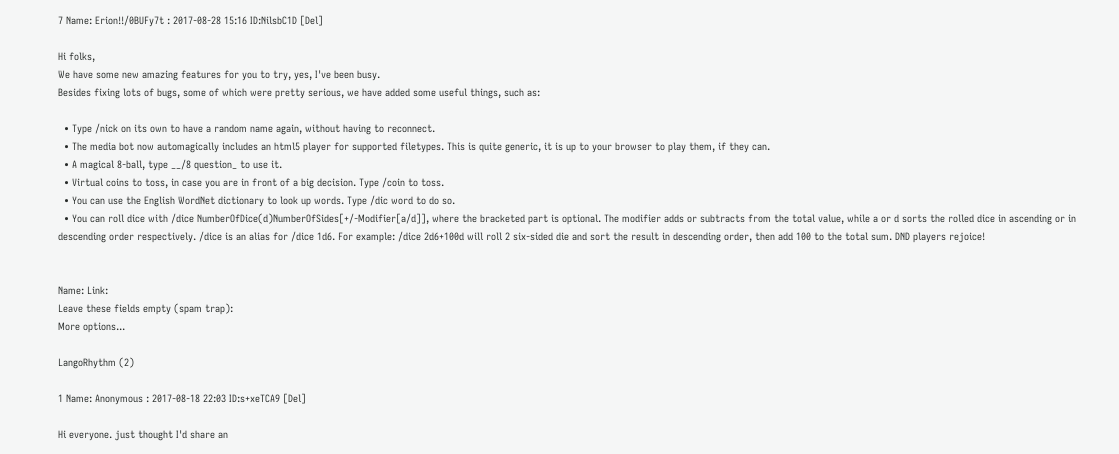7 Name: Erion!!/0BUFy7t : 2017-08-28 15:16 ID:NilsbC1D [Del]

Hi folks,
We have some new amazing features for you to try, yes, I've been busy.
Besides fixing lots of bugs, some of which were pretty serious, we have added some useful things, such as:

  • Type /nick on its own to have a random name again, without having to reconnect.
  • The media bot now automagically includes an html5 player for supported filetypes. This is quite generic, it is up to your browser to play them, if they can.
  • A magical 8-ball, type __/8 question_ to use it.
  • Virtual coins to toss, in case you are in front of a big decision. Type /coin to toss.
  • You can use the English WordNet dictionary to look up words. Type /dic word to do so.
  • You can roll dice with /dice NumberOfDice(d)NumberOfSides[+/-Modifier[a/d]], where the bracketed part is optional. The modifier adds or subtracts from the total value, while a or d sorts the rolled dice in ascending or in descending order respectively. /dice is an alias for /dice 1d6. For example: /dice 2d6+100d will roll 2 six-sided die and sort the result in descending order, then add 100 to the total sum. DND players rejoice!


Name: Link:
Leave these fields empty (spam trap):
More options...

LangoRhythm (2)

1 Name: Anonymous : 2017-08-18 22:03 ID:s+xeTCA9 [Del]

Hi everyone. just thought I'd share an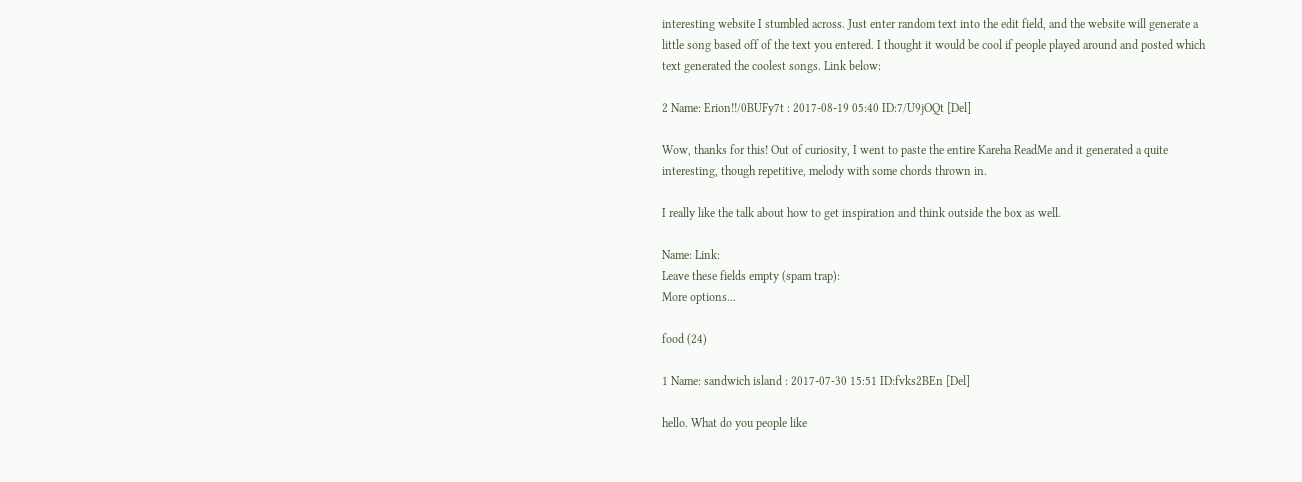interesting website I stumbled across. Just enter random text into the edit field, and the website will generate a little song based off of the text you entered. I thought it would be cool if people played around and posted which text generated the coolest songs. Link below:

2 Name: Erion!!/0BUFy7t : 2017-08-19 05:40 ID:7/U9jOQt [Del]

Wow, thanks for this! Out of curiosity, I went to paste the entire Kareha ReadMe and it generated a quite interesting, though repetitive, melody with some chords thrown in.

I really like the talk about how to get inspiration and think outside the box as well.

Name: Link:
Leave these fields empty (spam trap):
More options...

food (24)

1 Name: sandwich island : 2017-07-30 15:51 ID:fvks2BEn [Del]

hello. What do you people like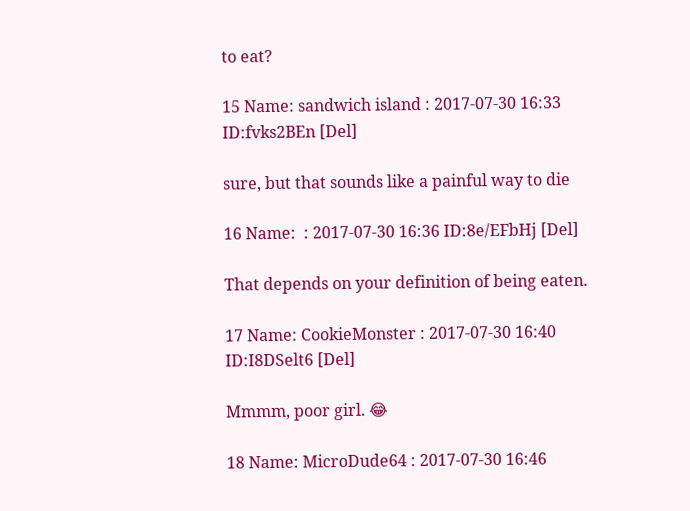to eat?

15 Name: sandwich island : 2017-07-30 16:33 ID:fvks2BEn [Del]

sure, but that sounds like a painful way to die

16 Name:  : 2017-07-30 16:36 ID:8e/EFbHj [Del]

That depends on your definition of being eaten.

17 Name: CookieMonster : 2017-07-30 16:40 ID:I8DSelt6 [Del]

Mmmm, poor girl. 😂

18 Name: MicroDude64 : 2017-07-30 16:46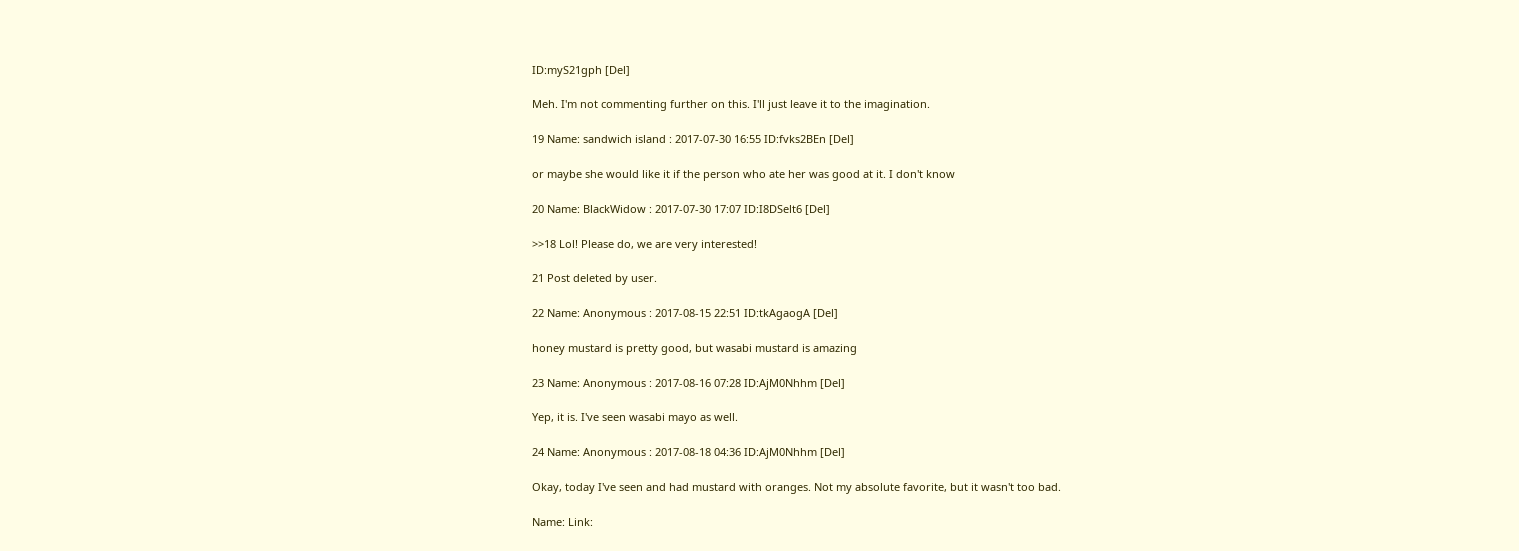ID:myS21gph [Del]

Meh. I'm not commenting further on this. I'll just leave it to the imagination.

19 Name: sandwich island : 2017-07-30 16:55 ID:fvks2BEn [Del]

or maybe she would like it if the person who ate her was good at it. I don't know

20 Name: BlackWidow : 2017-07-30 17:07 ID:I8DSelt6 [Del]

>>18 Lol! Please do, we are very interested!

21 Post deleted by user.

22 Name: Anonymous : 2017-08-15 22:51 ID:tkAgaogA [Del]

honey mustard is pretty good, but wasabi mustard is amazing

23 Name: Anonymous : 2017-08-16 07:28 ID:AjM0Nhhm [Del]

Yep, it is. I've seen wasabi mayo as well.

24 Name: Anonymous : 2017-08-18 04:36 ID:AjM0Nhhm [Del]

Okay, today I've seen and had mustard with oranges. Not my absolute favorite, but it wasn't too bad.

Name: Link: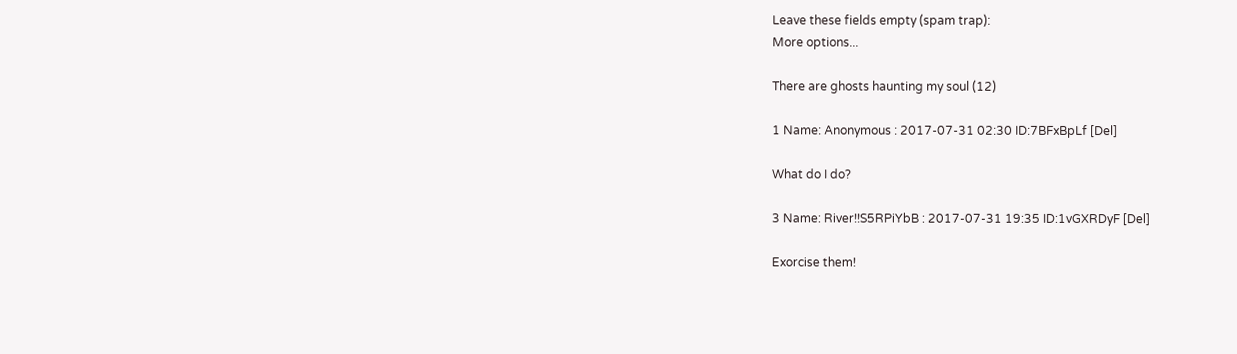Leave these fields empty (spam trap):
More options...

There are ghosts haunting my soul (12)

1 Name: Anonymous : 2017-07-31 02:30 ID:7BFxBpLf [Del]

What do I do?

3 Name: River!!S5RPiYbB : 2017-07-31 19:35 ID:1vGXRDyF [Del]

Exorcise them!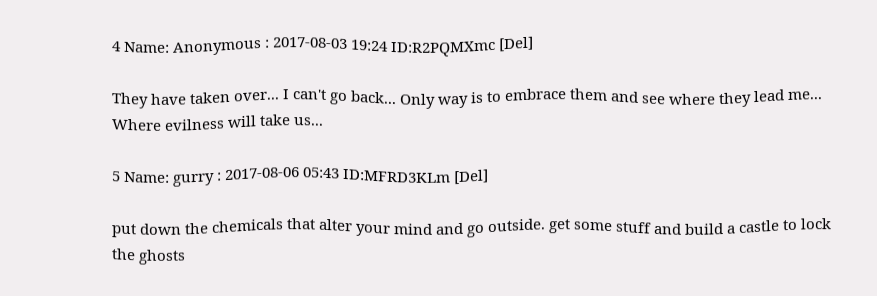4 Name: Anonymous : 2017-08-03 19:24 ID:R2PQMXmc [Del]

They have taken over... I can't go back... Only way is to embrace them and see where they lead me... Where evilness will take us...

5 Name: gurry : 2017-08-06 05:43 ID:MFRD3KLm [Del]

put down the chemicals that alter your mind and go outside. get some stuff and build a castle to lock the ghosts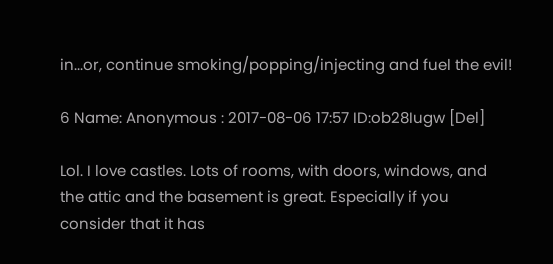in...or, continue smoking/popping/injecting and fuel the evil!

6 Name: Anonymous : 2017-08-06 17:57 ID:ob28Iugw [Del]

Lol. I love castles. Lots of rooms, with doors, windows, and the attic and the basement is great. Especially if you consider that it has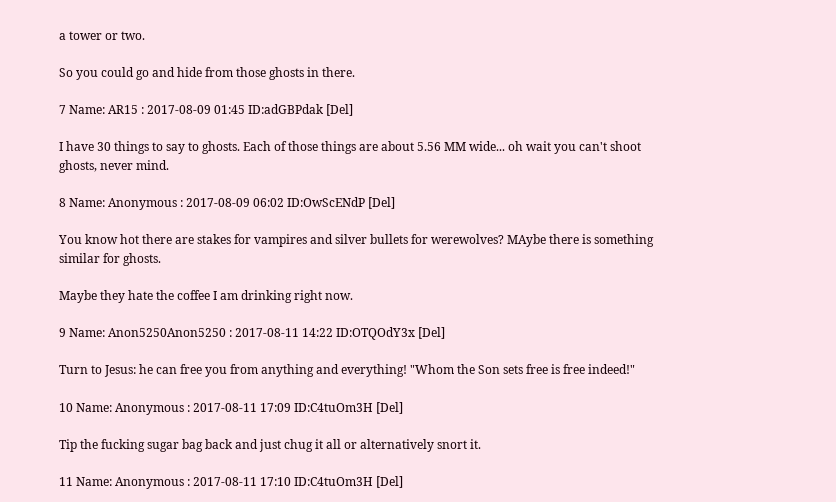a tower or two.

So you could go and hide from those ghosts in there.

7 Name: AR15 : 2017-08-09 01:45 ID:adGBPdak [Del]

I have 30 things to say to ghosts. Each of those things are about 5.56 MM wide... oh wait you can't shoot ghosts, never mind.

8 Name: Anonymous : 2017-08-09 06:02 ID:OwScENdP [Del]

You know hot there are stakes for vampires and silver bullets for werewolves? MAybe there is something similar for ghosts.

Maybe they hate the coffee I am drinking right now.

9 Name: Anon5250Anon5250 : 2017-08-11 14:22 ID:OTQOdY3x [Del]

Turn to Jesus: he can free you from anything and everything! "Whom the Son sets free is free indeed!"

10 Name: Anonymous : 2017-08-11 17:09 ID:C4tuOm3H [Del]

Tip the fucking sugar bag back and just chug it all or alternatively snort it.

11 Name: Anonymous : 2017-08-11 17:10 ID:C4tuOm3H [Del]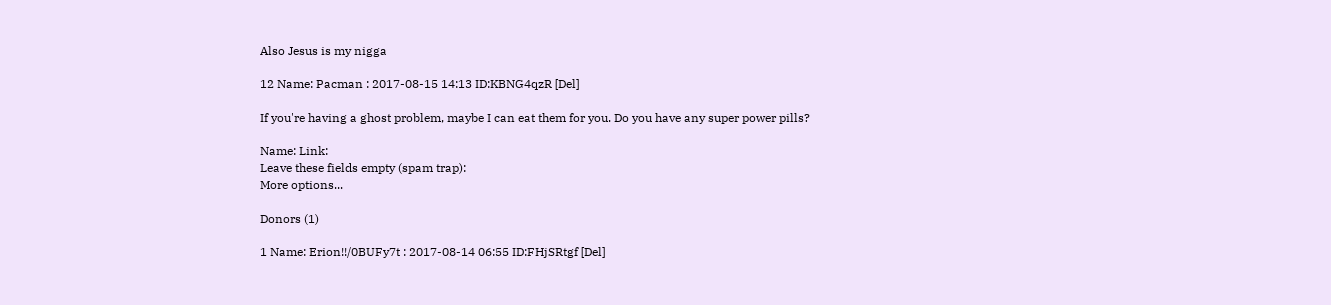Also Jesus is my nigga

12 Name: Pacman : 2017-08-15 14:13 ID:KBNG4qzR [Del]

If you're having a ghost problem, maybe I can eat them for you. Do you have any super power pills?

Name: Link:
Leave these fields empty (spam trap):
More options...

Donors (1)

1 Name: Erion!!/0BUFy7t : 2017-08-14 06:55 ID:FHjSRtgf [Del]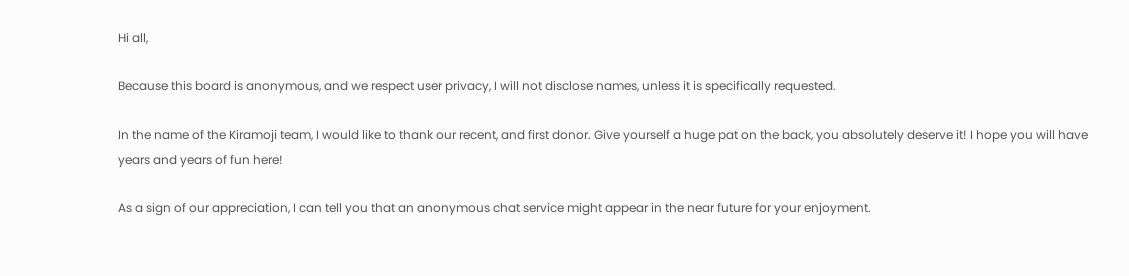Hi all,

Because this board is anonymous, and we respect user privacy, I will not disclose names, unless it is specifically requested.

In the name of the Kiramoji team, I would like to thank our recent, and first donor. Give yourself a huge pat on the back, you absolutely deserve it! I hope you will have years and years of fun here!

As a sign of our appreciation, I can tell you that an anonymous chat service might appear in the near future for your enjoyment.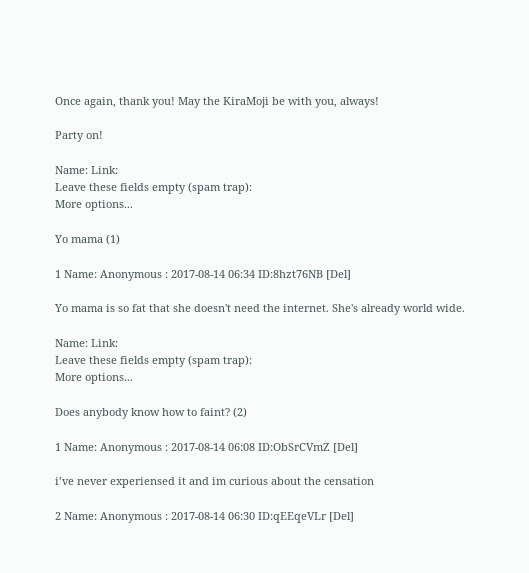Once again, thank you! May the KiraMoji be with you, always!

Party on!

Name: Link:
Leave these fields empty (spam trap):
More options...

Yo mama (1)

1 Name: Anonymous : 2017-08-14 06:34 ID:8hzt76NB [Del]

Yo mama is so fat that she doesn't need the internet. She's already world wide.

Name: Link:
Leave these fields empty (spam trap):
More options...

Does anybody know how to faint? (2)

1 Name: Anonymous : 2017-08-14 06:08 ID:ObSrCVmZ [Del]

i’ve never experiensed it and im curious about the censation

2 Name: Anonymous : 2017-08-14 06:30 ID:qEEqeVLr [Del]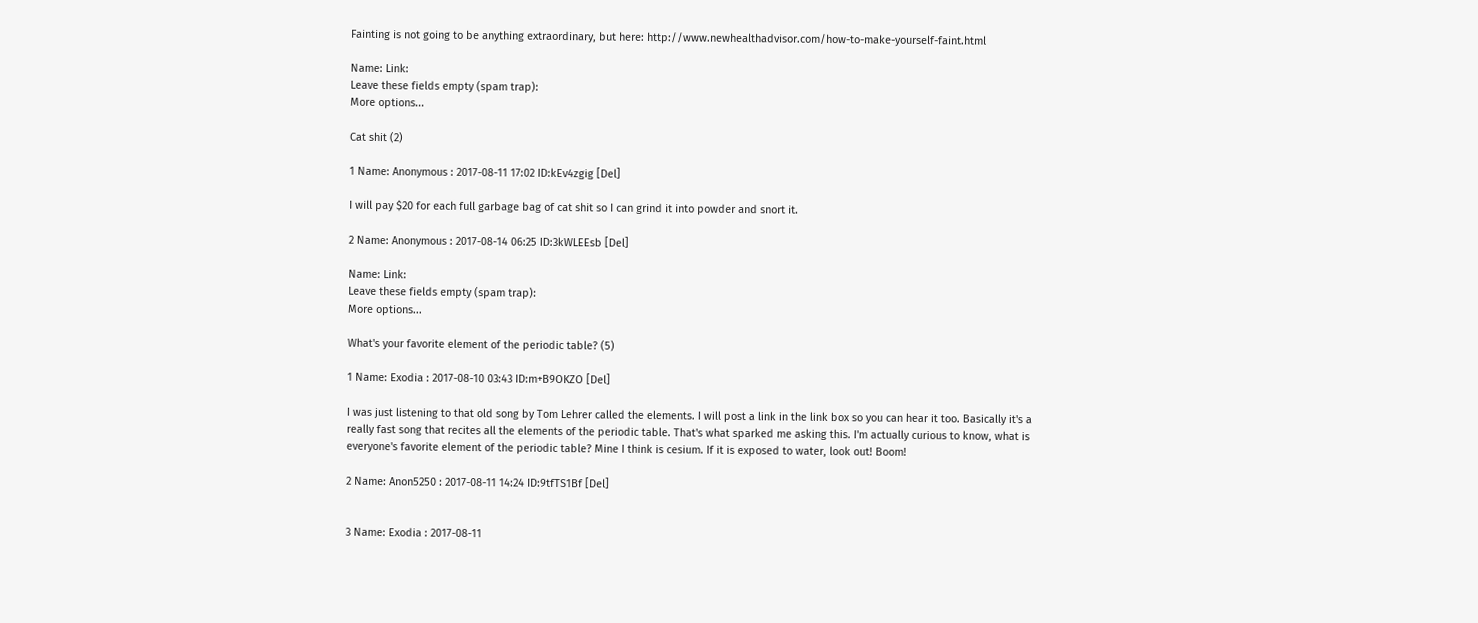Fainting is not going to be anything extraordinary, but here: http://www.newhealthadvisor.com/how-to-make-yourself-faint.html

Name: Link:
Leave these fields empty (spam trap):
More options...

Cat shit (2)

1 Name: Anonymous : 2017-08-11 17:02 ID:kEv4zgig [Del]

I will pay $20 for each full garbage bag of cat shit so I can grind it into powder and snort it.

2 Name: Anonymous : 2017-08-14 06:25 ID:3kWLEEsb [Del]

Name: Link:
Leave these fields empty (spam trap):
More options...

What's your favorite element of the periodic table? (5)

1 Name: Exodia : 2017-08-10 03:43 ID:m+B9OKZO [Del]

I was just listening to that old song by Tom Lehrer called the elements. I will post a link in the link box so you can hear it too. Basically it's a really fast song that recites all the elements of the periodic table. That's what sparked me asking this. I'm actually curious to know, what is everyone's favorite element of the periodic table? Mine I think is cesium. If it is exposed to water, look out! Boom!

2 Name: Anon5250 : 2017-08-11 14:24 ID:9tfTS1Bf [Del]


3 Name: Exodia : 2017-08-11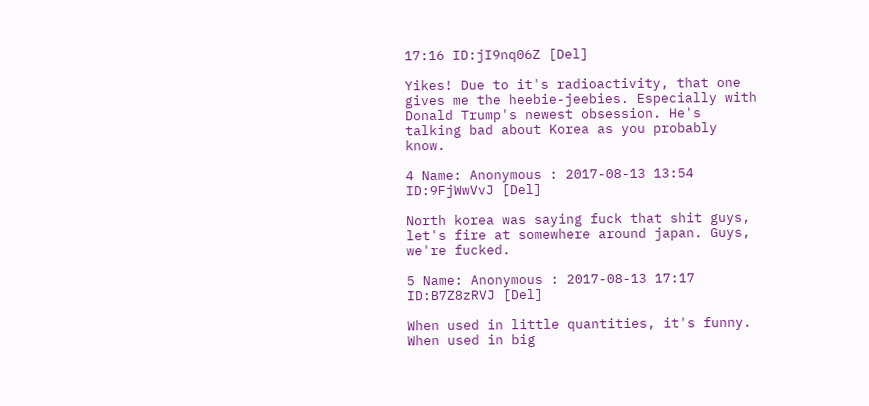17:16 ID:jI9nq06Z [Del]

Yikes! Due to it's radioactivity, that one gives me the heebie-jeebies. Especially with Donald Trump's newest obsession. He's talking bad about Korea as you probably know.

4 Name: Anonymous : 2017-08-13 13:54 ID:9FjWwVvJ [Del]

North korea was saying fuck that shit guys, let's fire at somewhere around japan. Guys, we're fucked.

5 Name: Anonymous : 2017-08-13 17:17 ID:B7Z8zRVJ [Del]

When used in little quantities, it's funny.
When used in big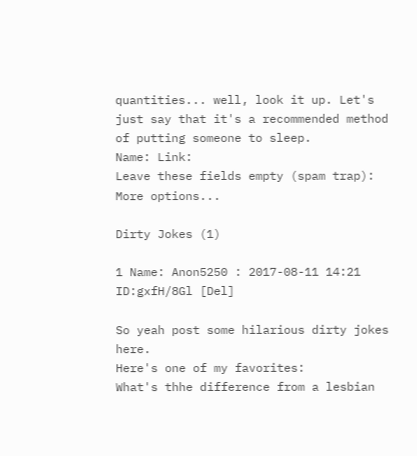quantities... well, look it up. Let's just say that it's a recommended method of putting someone to sleep.
Name: Link:
Leave these fields empty (spam trap):
More options...

Dirty Jokes (1)

1 Name: Anon5250 : 2017-08-11 14:21 ID:gxfH/8Gl [Del]

So yeah post some hilarious dirty jokes here.
Here's one of my favorites:
What's thhe difference from a lesbian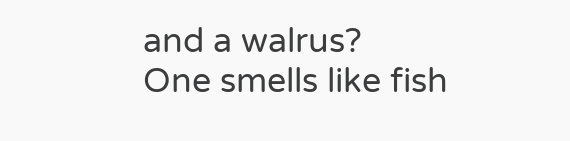and a walrus?
One smells like fish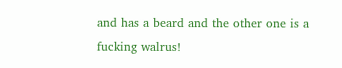and has a beard and the other one is a fucking walrus!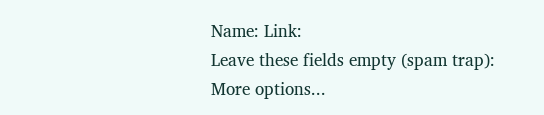Name: Link:
Leave these fields empty (spam trap):
More options...